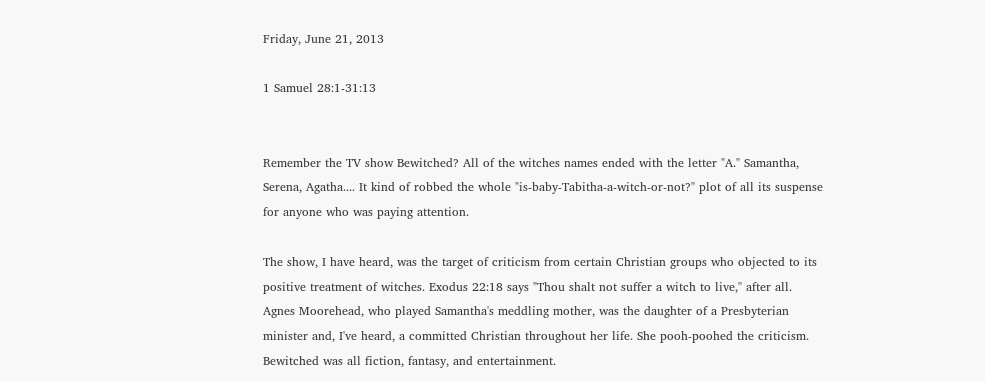Friday, June 21, 2013

1 Samuel 28:1-31:13


Remember the TV show Bewitched? All of the witches names ended with the letter "A." Samantha, Serena, Agatha.... It kind of robbed the whole "is-baby-Tabitha-a-witch-or-not?" plot of all its suspense for anyone who was paying attention.

The show, I have heard, was the target of criticism from certain Christian groups who objected to its positive treatment of witches. Exodus 22:18 says "Thou shalt not suffer a witch to live," after all. Agnes Moorehead, who played Samantha's meddling mother, was the daughter of a Presbyterian minister and, I've heard, a committed Christian throughout her life. She pooh-poohed the criticism. Bewitched was all fiction, fantasy, and entertainment.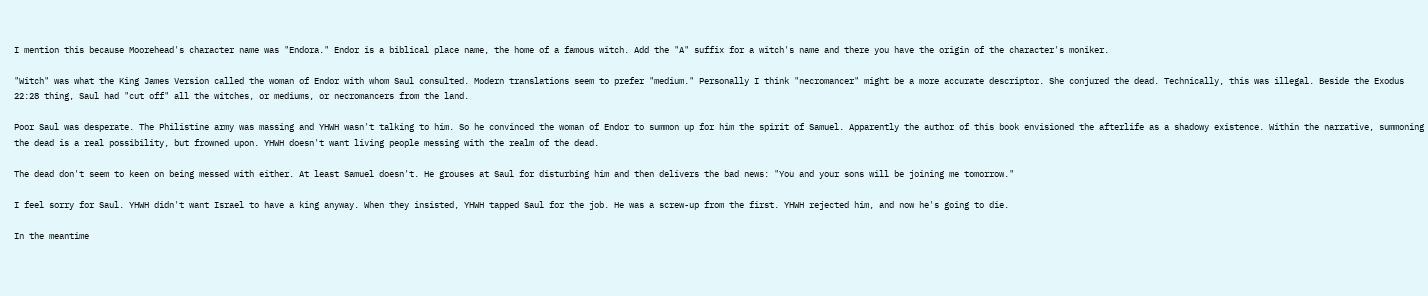I mention this because Moorehead's character name was "Endora." Endor is a biblical place name, the home of a famous witch. Add the "A" suffix for a witch's name and there you have the origin of the character's moniker.

"Witch" was what the King James Version called the woman of Endor with whom Saul consulted. Modern translations seem to prefer "medium." Personally I think "necromancer" might be a more accurate descriptor. She conjured the dead. Technically, this was illegal. Beside the Exodus 22:28 thing, Saul had "cut off" all the witches, or mediums, or necromancers from the land.

Poor Saul was desperate. The Philistine army was massing and YHWH wasn't talking to him. So he convinced the woman of Endor to summon up for him the spirit of Samuel. Apparently the author of this book envisioned the afterlife as a shadowy existence. Within the narrative, summoning the dead is a real possibility, but frowned upon. YHWH doesn't want living people messing with the realm of the dead.

The dead don't seem to keen on being messed with either. At least Samuel doesn't. He grouses at Saul for disturbing him and then delivers the bad news: "You and your sons will be joining me tomorrow."

I feel sorry for Saul. YHWH didn't want Israel to have a king anyway. When they insisted, YHWH tapped Saul for the job. He was a screw-up from the first. YHWH rejected him, and now he's going to die.

In the meantime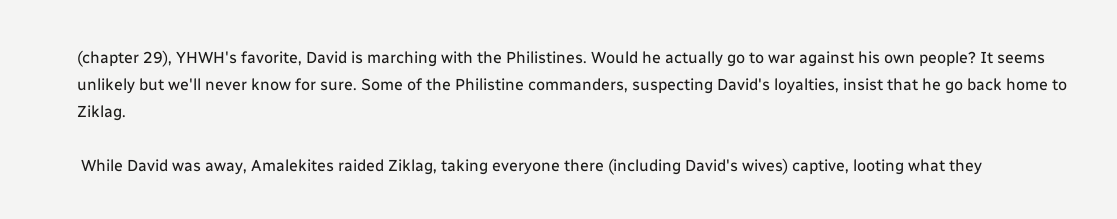(chapter 29), YHWH's favorite, David is marching with the Philistines. Would he actually go to war against his own people? It seems unlikely but we'll never know for sure. Some of the Philistine commanders, suspecting David's loyalties, insist that he go back home to Ziklag.

 While David was away, Amalekites raided Ziklag, taking everyone there (including David's wives) captive, looting what they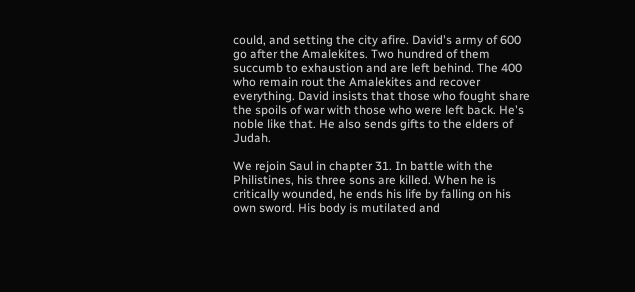could, and setting the city afire. David's army of 600 go after the Amalekites. Two hundred of them succumb to exhaustion and are left behind. The 400 who remain rout the Amalekites and recover everything. David insists that those who fought share the spoils of war with those who were left back. He's noble like that. He also sends gifts to the elders of Judah.

We rejoin Saul in chapter 31. In battle with the Philistines, his three sons are killed. When he is critically wounded, he ends his life by falling on his own sword. His body is mutilated and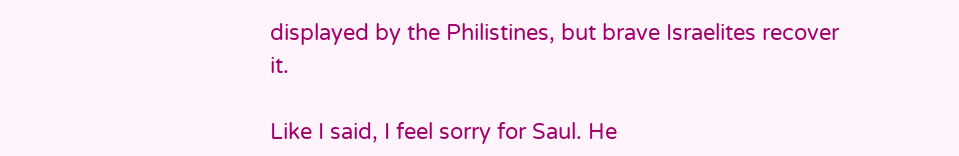displayed by the Philistines, but brave Israelites recover it.

Like I said, I feel sorry for Saul. He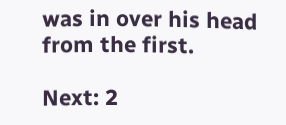was in over his head from the first.

Next: 2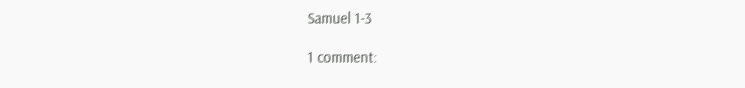Samuel 1-3

1 comment: